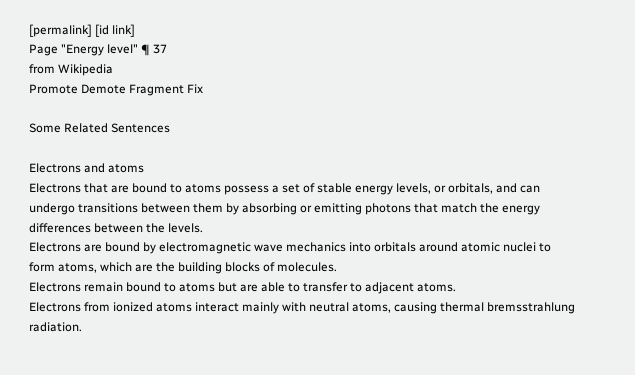[permalink] [id link]
Page "Energy level" ¶ 37
from Wikipedia
Promote Demote Fragment Fix

Some Related Sentences

Electrons and atoms
Electrons that are bound to atoms possess a set of stable energy levels, or orbitals, and can undergo transitions between them by absorbing or emitting photons that match the energy differences between the levels.
Electrons are bound by electromagnetic wave mechanics into orbitals around atomic nuclei to form atoms, which are the building blocks of molecules.
Electrons remain bound to atoms but are able to transfer to adjacent atoms.
Electrons from ionized atoms interact mainly with neutral atoms, causing thermal bremsstrahlung radiation.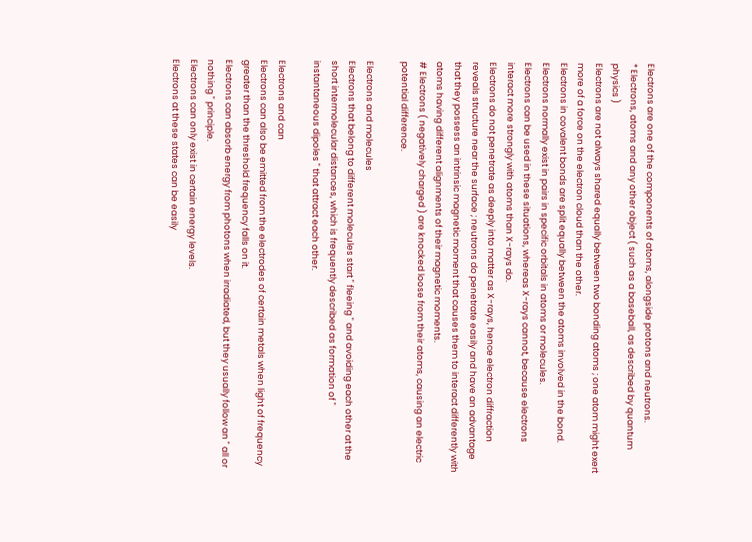Electrons are one of the components of atoms, alongside protons and neutrons.
* Electrons, atoms and any other object ( such as a baseball, as described by quantum physics )
Electrons are not always shared equally between two bonding atoms ; one atom might exert more of a force on the electron cloud than the other.
Electrons in covalent bonds are split equally between the atoms involved in the bond.
Electrons normally exist in pairs in specific orbitals in atoms or molecules.
Electrons can be used in these situations, whereas X-rays cannot, because electrons interact more strongly with atoms than X-rays do.
Electrons do not penetrate as deeply into matter as X-rays, hence electron diffraction reveals structure near the surface ; neutrons do penetrate easily and have an advantage that they possess an intrinsic magnetic moment that causes them to interact differently with atoms having different alignments of their magnetic moments.
# Electrons ( negatively charged ) are knocked loose from their atoms, causing an electric potential difference.

Electrons and molecules
Electrons that belong to different molecules start " fleeing " and avoiding each other at the short intermolecular distances, which is frequently described as formation of " instantaneous dipoles " that attract each other.

Electrons and can
Electrons can also be emitted from the electrodes of certain metals when light of frequency greater than the threshold frequency falls on it.
Electrons can absorb energy from photons when irradiated, but they usually follow an " all or nothing " principle.
Electrons can only exist in certain energy levels.
Electrons at these states can be easily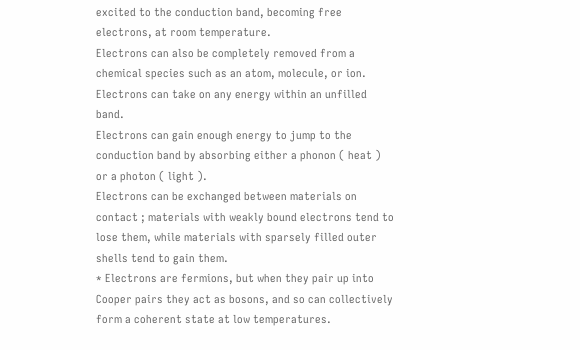excited to the conduction band, becoming free electrons, at room temperature.
Electrons can also be completely removed from a chemical species such as an atom, molecule, or ion.
Electrons can take on any energy within an unfilled band.
Electrons can gain enough energy to jump to the conduction band by absorbing either a phonon ( heat ) or a photon ( light ).
Electrons can be exchanged between materials on contact ; materials with weakly bound electrons tend to lose them, while materials with sparsely filled outer shells tend to gain them.
* Electrons are fermions, but when they pair up into Cooper pairs they act as bosons, and so can collectively form a coherent state at low temperatures.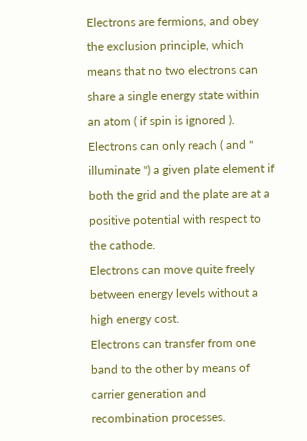Electrons are fermions, and obey the exclusion principle, which means that no two electrons can share a single energy state within an atom ( if spin is ignored ).
Electrons can only reach ( and " illuminate ") a given plate element if both the grid and the plate are at a positive potential with respect to the cathode.
Electrons can move quite freely between energy levels without a high energy cost.
Electrons can transfer from one band to the other by means of carrier generation and recombination processes.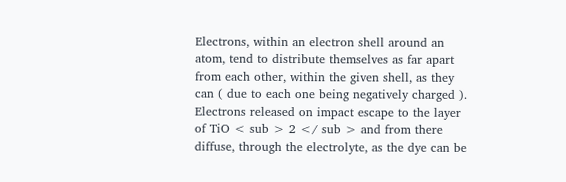Electrons, within an electron shell around an atom, tend to distribute themselves as far apart from each other, within the given shell, as they can ( due to each one being negatively charged ).
Electrons released on impact escape to the layer of TiO < sub > 2 </ sub > and from there diffuse, through the electrolyte, as the dye can be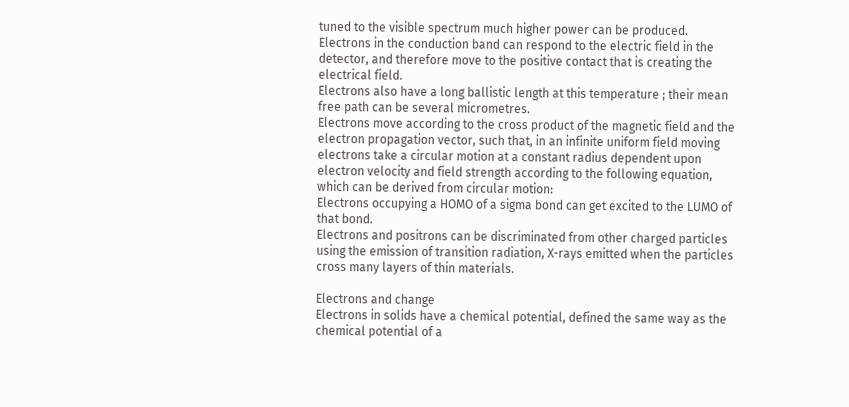tuned to the visible spectrum much higher power can be produced.
Electrons in the conduction band can respond to the electric field in the detector, and therefore move to the positive contact that is creating the electrical field.
Electrons also have a long ballistic length at this temperature ; their mean free path can be several micrometres.
Electrons move according to the cross product of the magnetic field and the electron propagation vector, such that, in an infinite uniform field moving electrons take a circular motion at a constant radius dependent upon electron velocity and field strength according to the following equation, which can be derived from circular motion:
Electrons occupying a HOMO of a sigma bond can get excited to the LUMO of that bond.
Electrons and positrons can be discriminated from other charged particles using the emission of transition radiation, X-rays emitted when the particles cross many layers of thin materials.

Electrons and change
Electrons in solids have a chemical potential, defined the same way as the chemical potential of a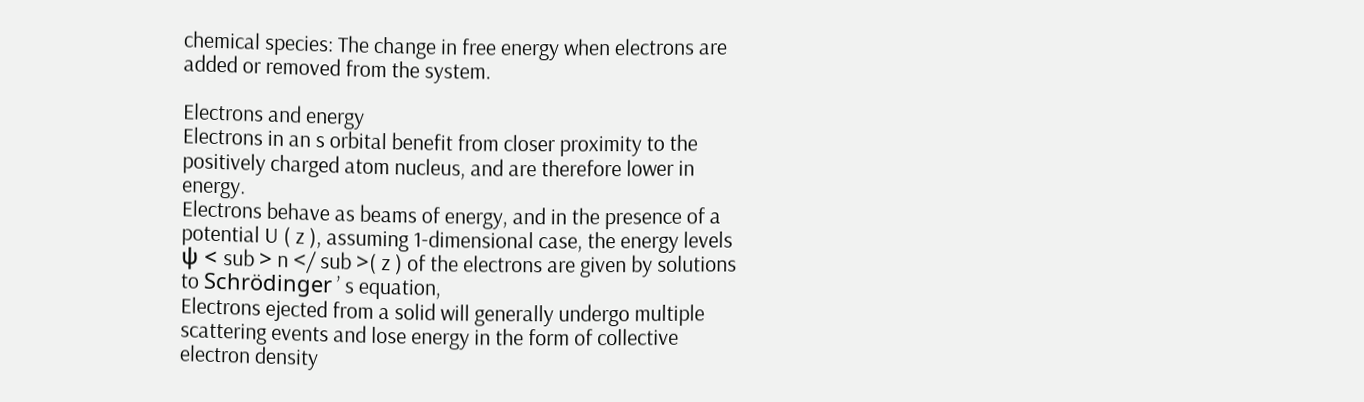chemical species: The change in free energy when electrons are added or removed from the system.

Electrons and energy
Electrons in an s orbital benefit from closer proximity to the positively charged atom nucleus, and are therefore lower in energy.
Electrons behave as beams of energy, and in the presence of a potential U ( z ), assuming 1-dimensional case, the energy levels ψ < sub > n </ sub >( z ) of the electrons are given by solutions to Schrödinger ’ s equation,
Electrons ejected from a solid will generally undergo multiple scattering events and lose energy in the form of collective electron density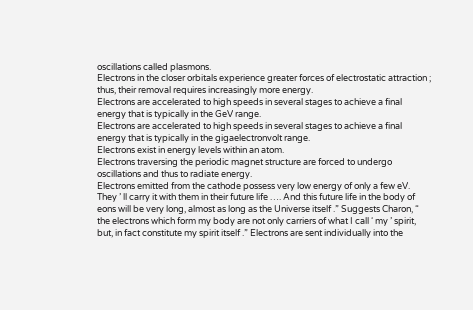oscillations called plasmons.
Electrons in the closer orbitals experience greater forces of electrostatic attraction ; thus, their removal requires increasingly more energy.
Electrons are accelerated to high speeds in several stages to achieve a final energy that is typically in the GeV range.
Electrons are accelerated to high speeds in several stages to achieve a final energy that is typically in the gigaelectronvolt range.
Electrons exist in energy levels within an atom.
Electrons traversing the periodic magnet structure are forced to undergo oscillations and thus to radiate energy.
Electrons emitted from the cathode possess very low energy of only a few eV.
They ’ ll carry it with them in their future life …. And this future life in the body of eons will be very long, almost as long as the Universe itself .” Suggests Charon, “ the electrons which form my body are not only carriers of what I call ‘ my ’ spirit, but, in fact constitute my spirit itself .” Electrons are sent individually into the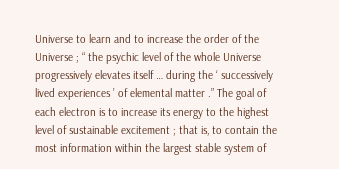Universe to learn and to increase the order of the Universe ; “ the psychic level of the whole Universe progressively elevates itself … during the ‘ successively lived experiences ’ of elemental matter .” The goal of each electron is to increase its energy to the highest level of sustainable excitement ; that is, to contain the most information within the largest stable system of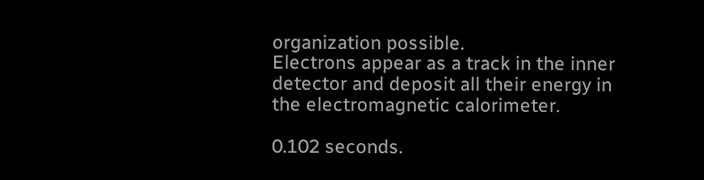organization possible.
Electrons appear as a track in the inner detector and deposit all their energy in the electromagnetic calorimeter.

0.102 seconds.